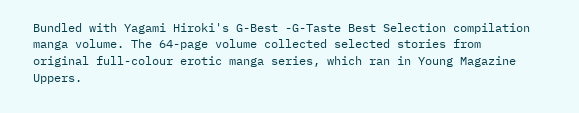Bundled with Yagami Hiroki's G-Best -G-Taste Best Selection compilation manga volume. The 64-page volume collected selected stories from original full-colour erotic manga series, which ran in Young Magazine Uppers.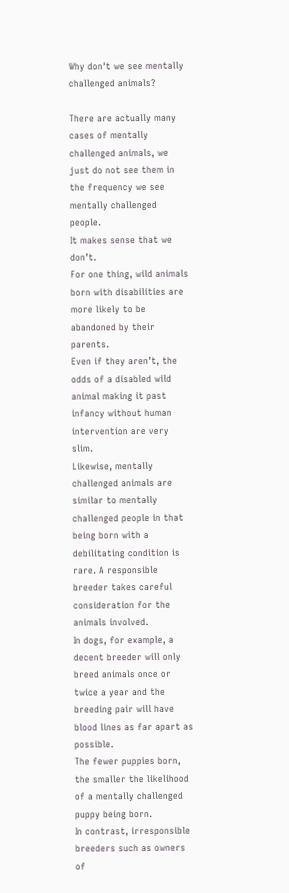Why don't we see mentally challenged animals?

There are actually many cases of mentally challenged animals, we just do not see them in the frequency we see mentally challenged people.
It makes sense that we don’t.
For one thing, wild animals born with disabilities are more likely to be abandoned by their parents.
Even if they aren’t, the odds of a disabled wild animal making it past infancy without human intervention are very slim.
Likewise, mentally challenged animals are similar to mentally challenged people in that being born with a debilitating condition is rare. A responsible breeder takes careful consideration for the animals involved.
In dogs, for example, a decent breeder will only breed animals once or twice a year and the breeding pair will have blood lines as far apart as possible.
The fewer puppies born, the smaller the likelihood of a mentally challenged puppy being born.
In contrast, irresponsible breeders such as owners of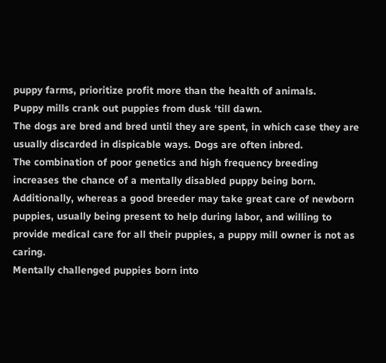puppy farms, prioritize profit more than the health of animals.
Puppy mills crank out puppies from dusk ‘till dawn.
The dogs are bred and bred until they are spent, in which case they are usually discarded in dispicable ways. Dogs are often inbred.
The combination of poor genetics and high frequency breeding increases the chance of a mentally disabled puppy being born.
Additionally, whereas a good breeder may take great care of newborn puppies, usually being present to help during labor, and willing to provide medical care for all their puppies, a puppy mill owner is not as caring.
Mentally challenged puppies born into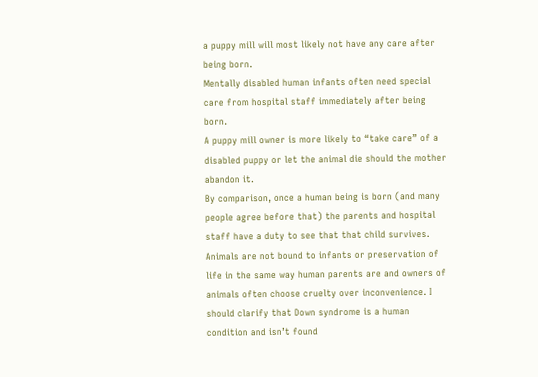a puppy mill will most likely not have any care after being born.
Mentally disabled human infants often need special care from hospital staff immediately after being born.
A puppy mill owner is more likely to “take care” of a disabled puppy or let the animal die should the mother abandon it.
By comparison, once a human being is born (and many people agree before that) the parents and hospital staff have a duty to see that that child survives.
Animals are not bound to infants or preservation of life in the same way human parents are and owners of animals often choose cruelty over inconvenience. I should clarify that Down syndrome is a human condition and isn’t found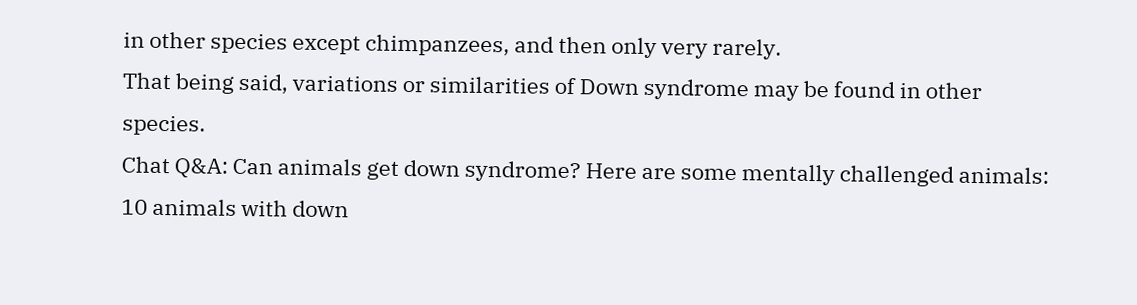in other species except chimpanzees, and then only very rarely.
That being said, variations or similarities of Down syndrome may be found in other species.
Chat Q&A: Can animals get down syndrome? Here are some mentally challenged animals: 10 animals with down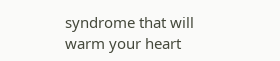syndrome that will warm your heart